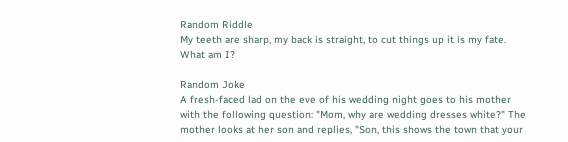Random Riddle
My teeth are sharp, my back is straight, to cut things up it is my fate. What am I?

Random Joke
A fresh-faced lad on the eve of his wedding night goes to his mother with the following question: "Mom, why are wedding dresses white?" The mother looks at her son and replies, "Son, this shows the town that your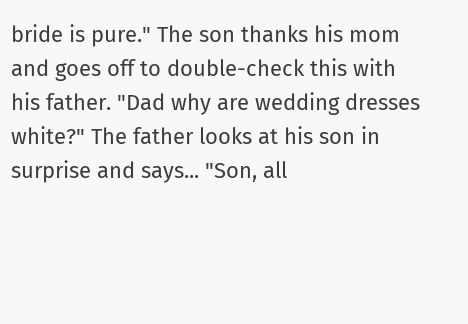bride is pure." The son thanks his mom and goes off to double-check this with his father. "Dad why are wedding dresses white?" The father looks at his son in surprise and says... "Son, all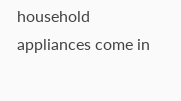household appliances come in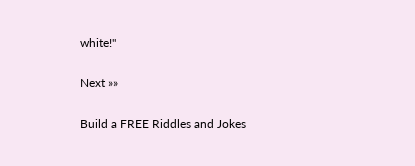white!"

Next »»

Build a FREE Riddles and Jokes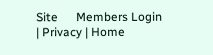Site      Members Login | Privacy | Home